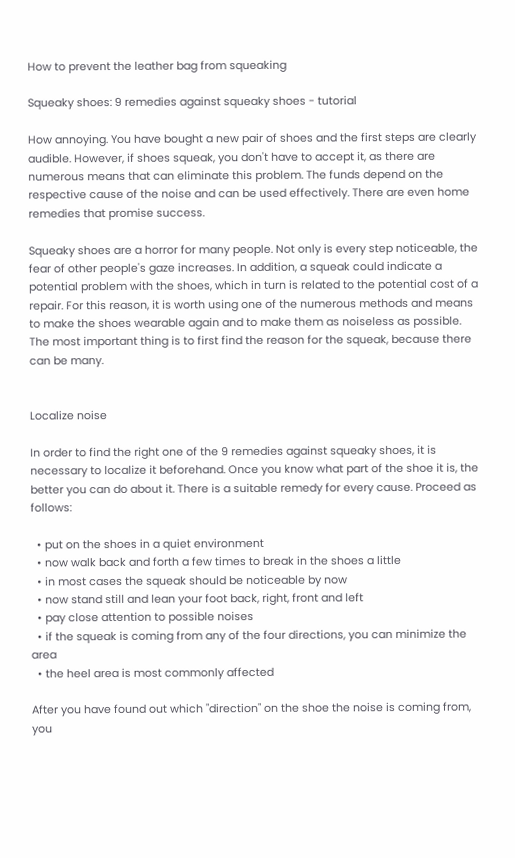How to prevent the leather bag from squeaking

Squeaky shoes: 9 remedies against squeaky shoes - tutorial

How annoying. You have bought a new pair of shoes and the first steps are clearly audible. However, if shoes squeak, you don't have to accept it, as there are numerous means that can eliminate this problem. The funds depend on the respective cause of the noise and can be used effectively. There are even home remedies that promise success.

Squeaky shoes are a horror for many people. Not only is every step noticeable, the fear of other people's gaze increases. In addition, a squeak could indicate a potential problem with the shoes, which in turn is related to the potential cost of a repair. For this reason, it is worth using one of the numerous methods and means to make the shoes wearable again and to make them as noiseless as possible. The most important thing is to first find the reason for the squeak, because there can be many.


Localize noise

In order to find the right one of the 9 remedies against squeaky shoes, it is necessary to localize it beforehand. Once you know what part of the shoe it is, the better you can do about it. There is a suitable remedy for every cause. Proceed as follows:

  • put on the shoes in a quiet environment
  • now walk back and forth a few times to break in the shoes a little
  • in most cases the squeak should be noticeable by now
  • now stand still and lean your foot back, right, front and left
  • pay close attention to possible noises
  • if the squeak is coming from any of the four directions, you can minimize the area
  • the heel area is most commonly affected

After you have found out which "direction" on the shoe the noise is coming from, you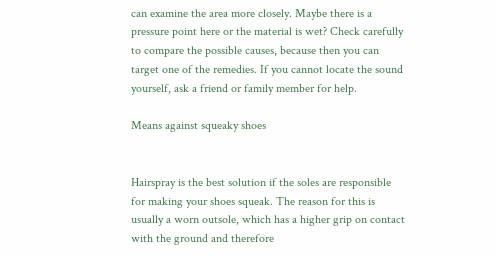can examine the area more closely. Maybe there is a pressure point here or the material is wet? Check carefully to compare the possible causes, because then you can target one of the remedies. If you cannot locate the sound yourself, ask a friend or family member for help.

Means against squeaky shoes


Hairspray is the best solution if the soles are responsible for making your shoes squeak. The reason for this is usually a worn outsole, which has a higher grip on contact with the ground and therefore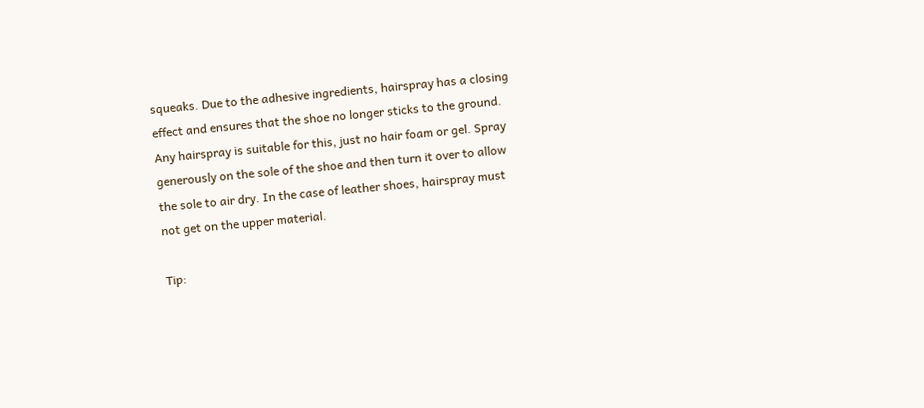squeaks. Due to the adhesive ingredients, hairspray has a closing effect and ensures that the shoe no longer sticks to the ground. Any hairspray is suitable for this, just no hair foam or gel. Spray generously on the sole of the shoe and then turn it over to allow the sole to air dry. In the case of leather shoes, hairspray must not get on the upper material.

Tip: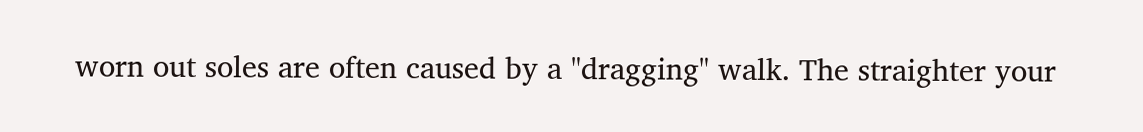worn out soles are often caused by a "dragging" walk. The straighter your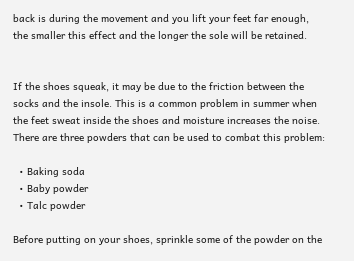back is during the movement and you lift your feet far enough, the smaller this effect and the longer the sole will be retained.


If the shoes squeak, it may be due to the friction between the socks and the insole. This is a common problem in summer when the feet sweat inside the shoes and moisture increases the noise. There are three powders that can be used to combat this problem:

  • Baking soda
  • Baby powder
  • Talc powder

Before putting on your shoes, sprinkle some of the powder on the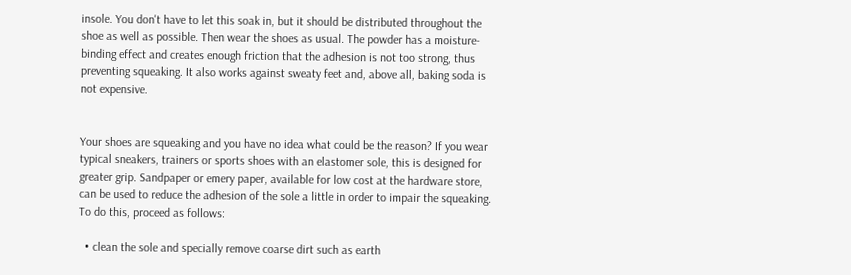insole. You don't have to let this soak in, but it should be distributed throughout the shoe as well as possible. Then wear the shoes as usual. The powder has a moisture-binding effect and creates enough friction that the adhesion is not too strong, thus preventing squeaking. It also works against sweaty feet and, above all, baking soda is not expensive.


Your shoes are squeaking and you have no idea what could be the reason? If you wear typical sneakers, trainers or sports shoes with an elastomer sole, this is designed for greater grip. Sandpaper or emery paper, available for low cost at the hardware store, can be used to reduce the adhesion of the sole a little in order to impair the squeaking. To do this, proceed as follows:

  • clean the sole and specially remove coarse dirt such as earth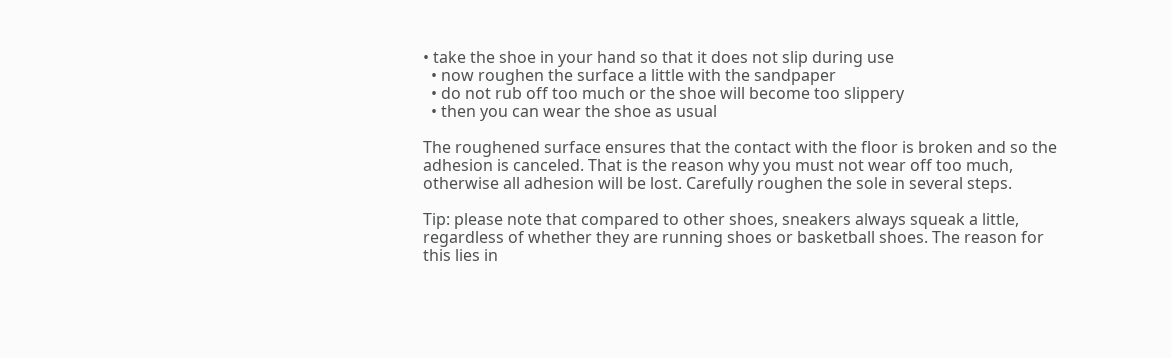• take the shoe in your hand so that it does not slip during use
  • now roughen the surface a little with the sandpaper
  • do not rub off too much or the shoe will become too slippery
  • then you can wear the shoe as usual

The roughened surface ensures that the contact with the floor is broken and so the adhesion is canceled. That is the reason why you must not wear off too much, otherwise all adhesion will be lost. Carefully roughen the sole in several steps.

Tip: please note that compared to other shoes, sneakers always squeak a little, regardless of whether they are running shoes or basketball shoes. The reason for this lies in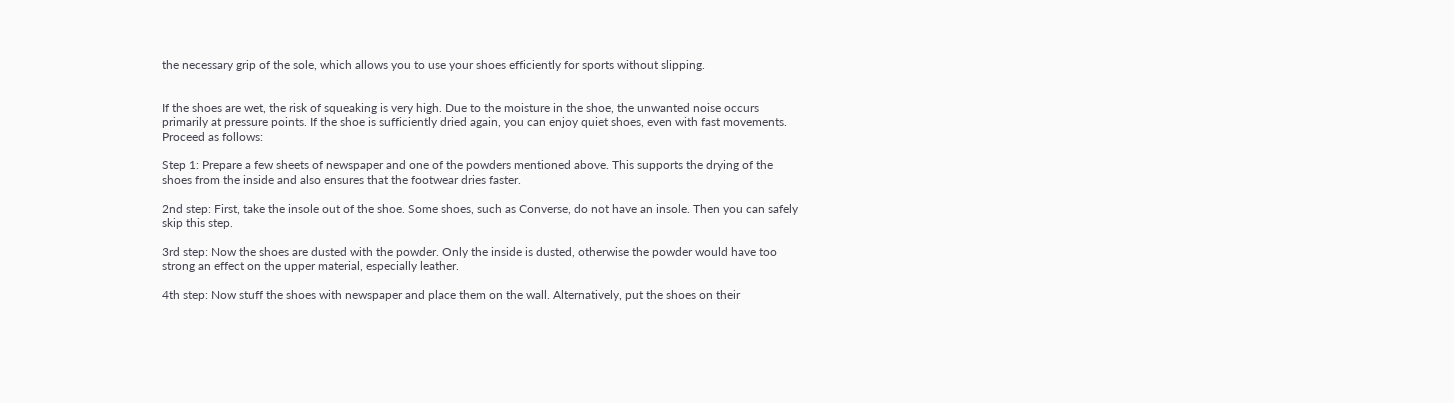the necessary grip of the sole, which allows you to use your shoes efficiently for sports without slipping.


If the shoes are wet, the risk of squeaking is very high. Due to the moisture in the shoe, the unwanted noise occurs primarily at pressure points. If the shoe is sufficiently dried again, you can enjoy quiet shoes, even with fast movements. Proceed as follows:

Step 1: Prepare a few sheets of newspaper and one of the powders mentioned above. This supports the drying of the shoes from the inside and also ensures that the footwear dries faster.

2nd step: First, take the insole out of the shoe. Some shoes, such as Converse, do not have an insole. Then you can safely skip this step.

3rd step: Now the shoes are dusted with the powder. Only the inside is dusted, otherwise the powder would have too strong an effect on the upper material, especially leather.

4th step: Now stuff the shoes with newspaper and place them on the wall. Alternatively, put the shoes on their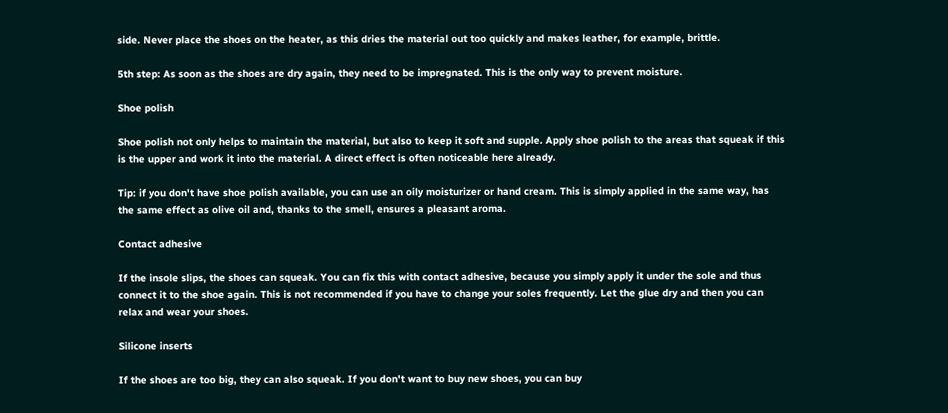side. Never place the shoes on the heater, as this dries the material out too quickly and makes leather, for example, brittle.

5th step: As soon as the shoes are dry again, they need to be impregnated. This is the only way to prevent moisture.

Shoe polish

Shoe polish not only helps to maintain the material, but also to keep it soft and supple. Apply shoe polish to the areas that squeak if this is the upper and work it into the material. A direct effect is often noticeable here already.

Tip: if you don't have shoe polish available, you can use an oily moisturizer or hand cream. This is simply applied in the same way, has the same effect as olive oil and, thanks to the smell, ensures a pleasant aroma.

Contact adhesive

If the insole slips, the shoes can squeak. You can fix this with contact adhesive, because you simply apply it under the sole and thus connect it to the shoe again. This is not recommended if you have to change your soles frequently. Let the glue dry and then you can relax and wear your shoes.

Silicone inserts

If the shoes are too big, they can also squeak. If you don't want to buy new shoes, you can buy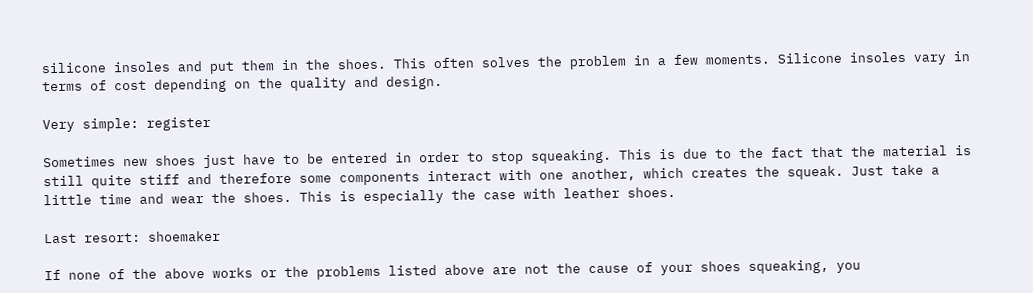silicone insoles and put them in the shoes. This often solves the problem in a few moments. Silicone insoles vary in terms of cost depending on the quality and design.

Very simple: register

Sometimes new shoes just have to be entered in order to stop squeaking. This is due to the fact that the material is still quite stiff and therefore some components interact with one another, which creates the squeak. Just take a little time and wear the shoes. This is especially the case with leather shoes.

Last resort: shoemaker

If none of the above works or the problems listed above are not the cause of your shoes squeaking, you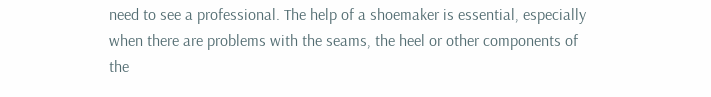need to see a professional. The help of a shoemaker is essential, especially when there are problems with the seams, the heel or other components of the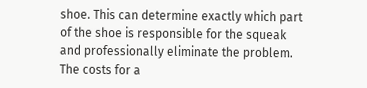shoe. This can determine exactly which part of the shoe is responsible for the squeak and professionally eliminate the problem. The costs for a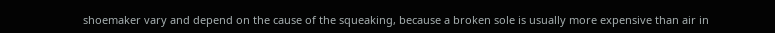shoemaker vary and depend on the cause of the squeaking, because a broken sole is usually more expensive than air in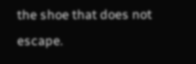the shoe that does not escape.